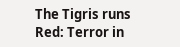The Tigris runs Red: Terror in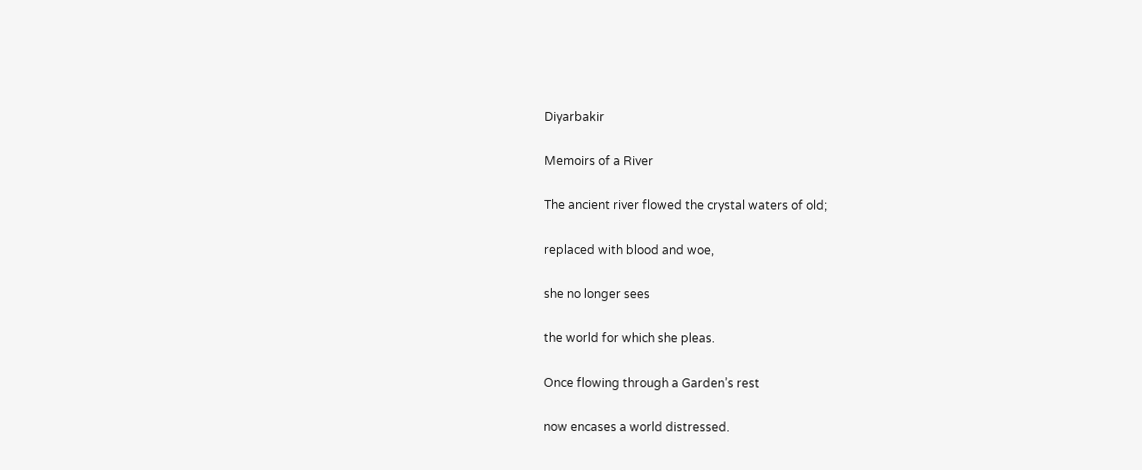Diyarbakir

Memoirs of a River

The ancient river flowed the crystal waters of old;

replaced with blood and woe,

she no longer sees

the world for which she pleas.

Once flowing through a Garden’s rest

now encases a world distressed.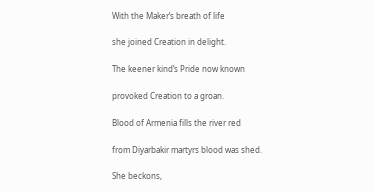With the Maker’s breath of life

she joined Creation in delight.

The keener kind’s Pride now known

provoked Creation to a groan.

Blood of Armenia fills the river red

from Diyarbakir martyrs blood was shed.

She beckons,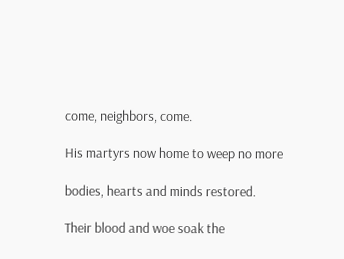come, neighbors, come.

His martyrs now home to weep no more

bodies, hearts and minds restored.

Their blood and woe soak the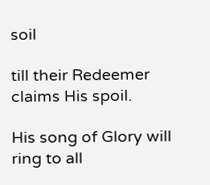soil

till their Redeemer claims His spoil.

His song of Glory will ring to all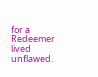for a Redeemer lived unflawed.